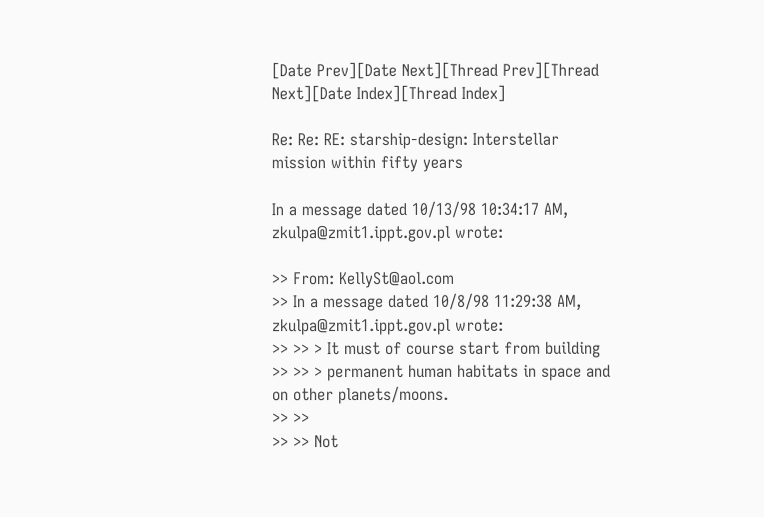[Date Prev][Date Next][Thread Prev][Thread Next][Date Index][Thread Index]

Re: Re: RE: starship-design: Interstellar mission within fifty years

In a message dated 10/13/98 10:34:17 AM, zkulpa@zmit1.ippt.gov.pl wrote:

>> From: KellySt@aol.com
>> In a message dated 10/8/98 11:29:38 AM, zkulpa@zmit1.ippt.gov.pl wrote:
>> >> > It must of course start from building
>> >> > permanent human habitats in space and on other planets/moons.
>> >>
>> >> Not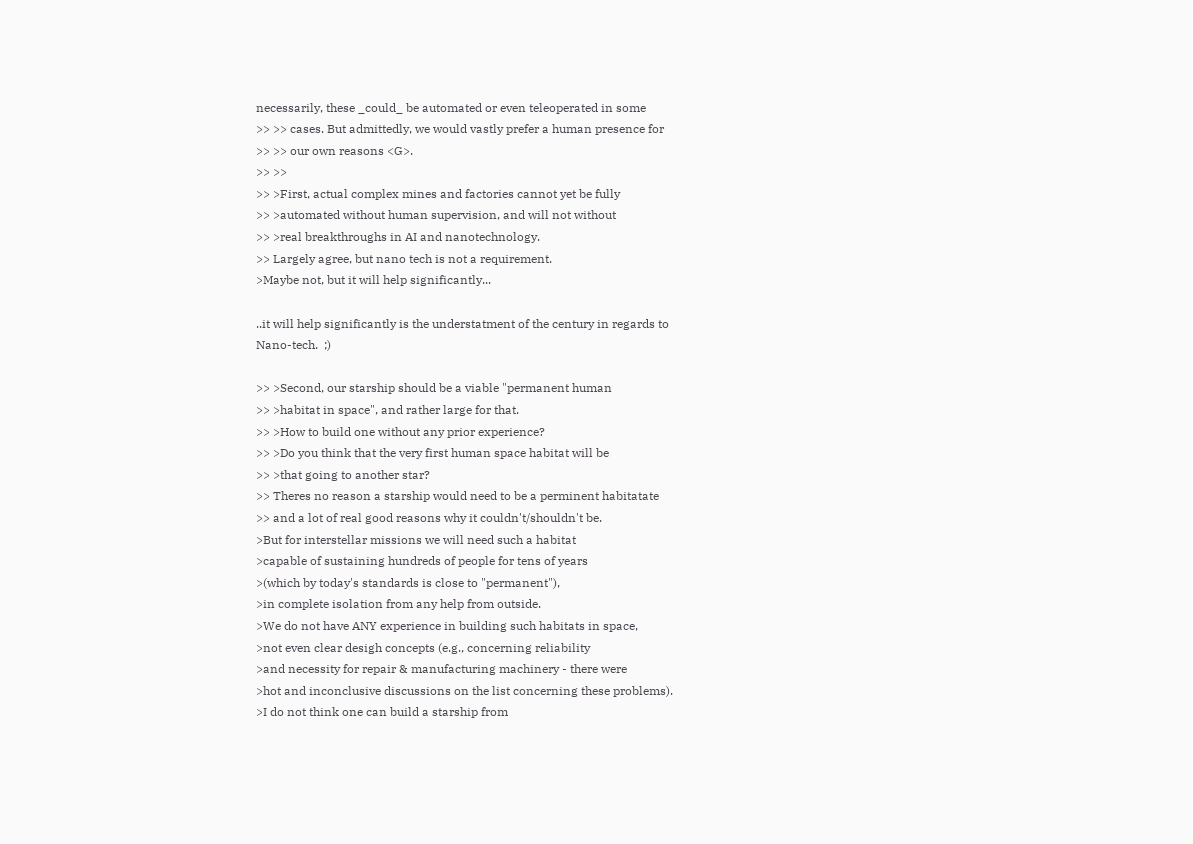necessarily, these _could_ be automated or even teleoperated in some
>> >> cases. But admittedly, we would vastly prefer a human presence for
>> >> our own reasons <G>.
>> >>
>> >First, actual complex mines and factories cannot yet be fully
>> >automated without human supervision, and will not without
>> >real breakthroughs in AI and nanotechnology.
>> Largely agree, but nano tech is not a requirement.
>Maybe not, but it will help significantly...

..it will help significantly is the understatment of the century in regards to
Nano-tech.  ;)

>> >Second, our starship should be a viable "permanent human
>> >habitat in space", and rather large for that.
>> >How to build one without any prior experience?
>> >Do you think that the very first human space habitat will be
>> >that going to another star?
>> Theres no reason a starship would need to be a perminent habitatate
>> and a lot of real good reasons why it couldn't/shouldn't be.
>But for interstellar missions we will need such a habitat
>capable of sustaining hundreds of people for tens of years
>(which by today's standards is close to "permanent"),
>in complete isolation from any help from outside.
>We do not have ANY experience in building such habitats in space,
>not even clear desigh concepts (e.g., concerning reliability
>and necessity for repair & manufacturing machinery - there were
>hot and inconclusive discussions on the list concerning these problems).
>I do not think one can build a starship from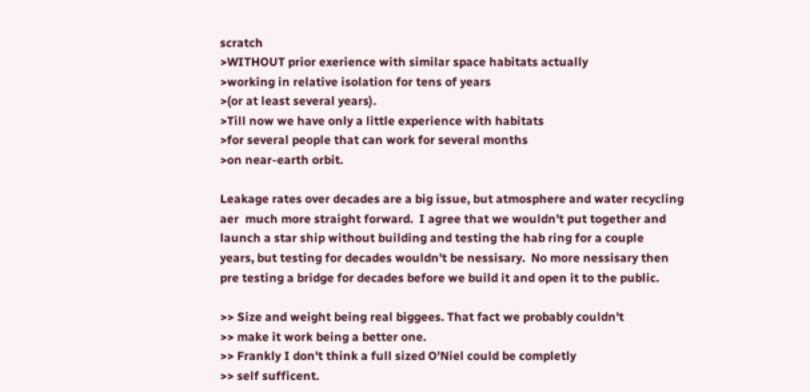scratch
>WITHOUT prior exerience with similar space habitats actually
>working in relative isolation for tens of years
>(or at least several years).
>Till now we have only a little experience with habitats
>for several people that can work for several months
>on near-earth orbit.

Leakage rates over decades are a big issue, but atmosphere and water recycling
aer  much more straight forward.  I agree that we wouldn't put together and
launch a star ship without building and testing the hab ring for a couple
years, but testing for decades wouldn't be nessisary.  No more nessisary then
pre testing a bridge for decades before we build it and open it to the public.

>> Size and weight being real biggees. That fact we probably couldn't
>> make it work being a better one.
>> Frankly I don't think a full sized O'Niel could be completly
>> self sufficent.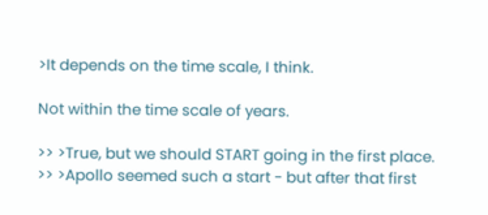>It depends on the time scale, I think.

Not within the time scale of years.

>> >True, but we should START going in the first place.
>> >Apollo seemed such a start - but after that first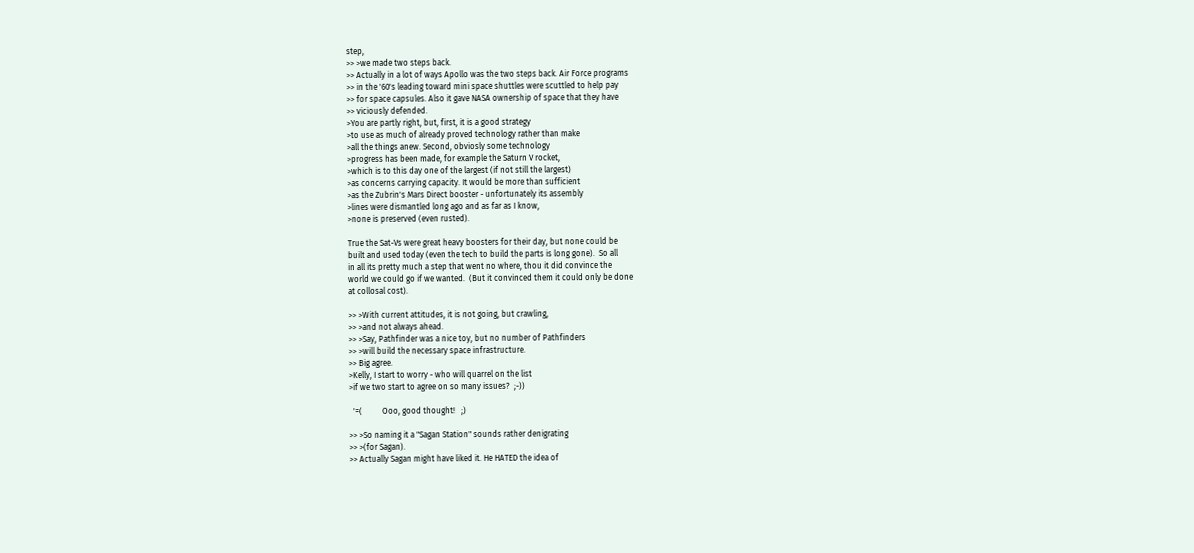step,
>> >we made two steps back.
>> Actually in a lot of ways Apollo was the two steps back. Air Force programs
>> in the '60's leading toward mini space shuttles were scuttled to help pay
>> for space capsules. Also it gave NASA ownership of space that they have
>> viciously defended.
>You are partly right, but, first, it is a good strategy
>to use as much of already proved technology rather than make
>all the things anew. Second, obviosly some technology
>progress has been made, for example the Saturn V rocket,
>which is to this day one of the largest (if not still the largest)
>as concerns carrying capacity. It would be more than sufficient
>as the Zubrin's Mars Direct booster - unfortunately its assembly
>lines were dismantled long ago and as far as I know,
>none is preserved (even rusted).

True the Sat-Vs were great heavy boosters for their day, but none could be
built and used today (even the tech to build the parts is long gone).  So all
in all its pretty much a step that went no where, thou it did convince the
world we could go if we wanted.  (But it convinced them it could only be done
at collosal cost).

>> >With current attitudes, it is not going, but crawling,
>> >and not always ahead.
>> >Say, Pathfinder was a nice toy, but no number of Pathfinders
>> >will build the necessary space infrastructure.
>> Big agree.
>Kelly, I start to worry - who will quarrel on the list
>if we two start to agree on so many issues?  ;-))

  '=(          Ooo, good thought!   ;)

>> >So naming it a "Sagan Station" sounds rather denigrating
>> >(for Sagan).
>> Actually Sagan might have liked it. He HATED the idea of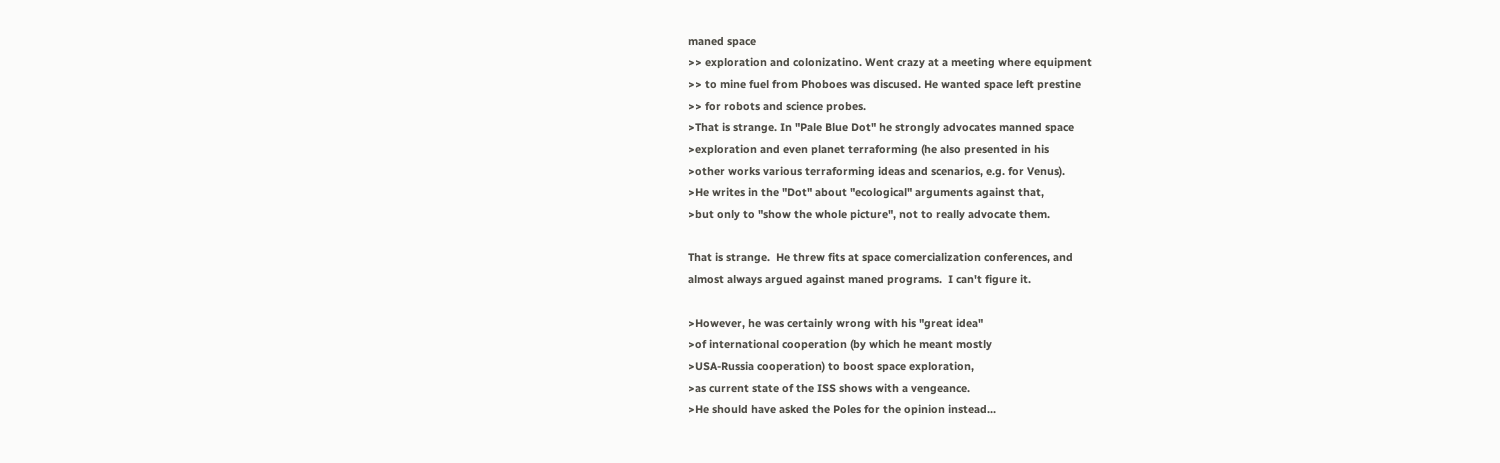maned space
>> exploration and colonizatino. Went crazy at a meeting where equipment
>> to mine fuel from Phoboes was discused. He wanted space left prestine
>> for robots and science probes.
>That is strange. In "Pale Blue Dot" he strongly advocates manned space
>exploration and even planet terraforming (he also presented in his
>other works various terraforming ideas and scenarios, e.g. for Venus).
>He writes in the "Dot" about "ecological" arguments against that,
>but only to "show the whole picture", not to really advocate them.

That is strange.  He threw fits at space comercialization conferences, and
almost always argued against maned programs.  I can't figure it.

>However, he was certainly wrong with his "great idea"
>of international cooperation (by which he meant mostly
>USA-Russia cooperation) to boost space exploration,
>as current state of the ISS shows with a vengeance.
>He should have asked the Poles for the opinion instead...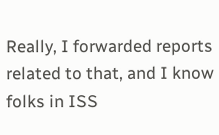Really, I forwarded reports related to that, and I know folks in ISS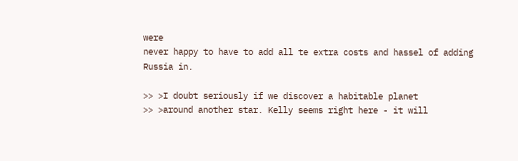were
never happy to have to add all te extra costs and hassel of adding Russia in.

>> >I doubt seriously if we discover a habitable planet
>> >around another star. Kelly seems right here - it will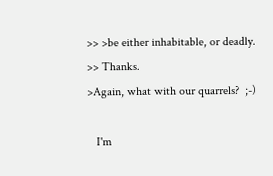>> >be either inhabitable, or deadly.
>> Thanks.
>Again, what with our quarrels?  ;-)

   I'm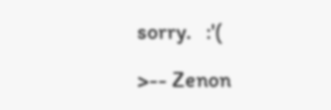sorry.   :'(

>-- Zenon